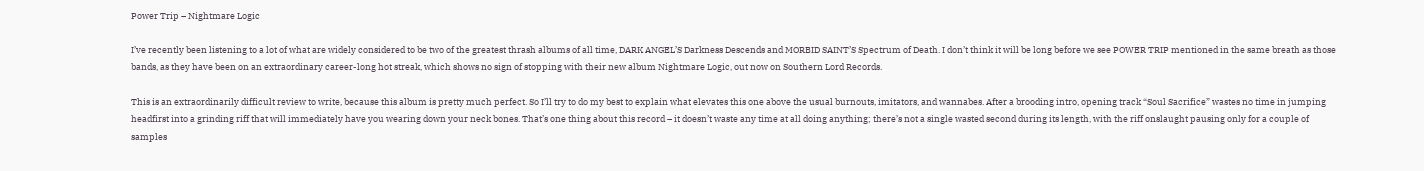Power Trip – Nightmare Logic

I’ve recently been listening to a lot of what are widely considered to be two of the greatest thrash albums of all time, DARK ANGEL’S Darkness Descends and MORBID SAINT’S Spectrum of Death. I don’t think it will be long before we see POWER TRIP mentioned in the same breath as those bands, as they have been on an extraordinary career-long hot streak, which shows no sign of stopping with their new album Nightmare Logic, out now on Southern Lord Records.

This is an extraordinarily difficult review to write, because this album is pretty much perfect. So I’ll try to do my best to explain what elevates this one above the usual burnouts, imitators, and wannabes. After a brooding intro, opening track “Soul Sacrifice” wastes no time in jumping headfirst into a grinding riff that will immediately have you wearing down your neck bones. That’s one thing about this record – it doesn’t waste any time at all doing anything; there’s not a single wasted second during its length, with the riff onslaught pausing only for a couple of samples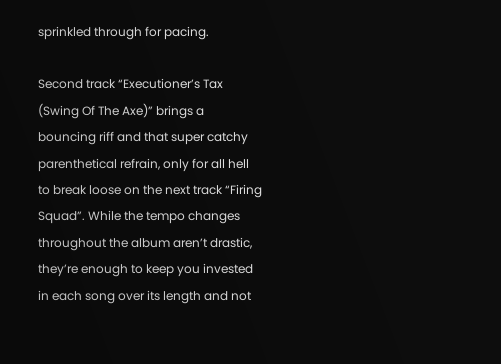sprinkled through for pacing.

Second track “Executioner’s Tax (Swing Of The Axe)” brings a bouncing riff and that super catchy parenthetical refrain, only for all hell to break loose on the next track “Firing Squad”. While the tempo changes throughout the album aren’t drastic, they’re enough to keep you invested in each song over its length and not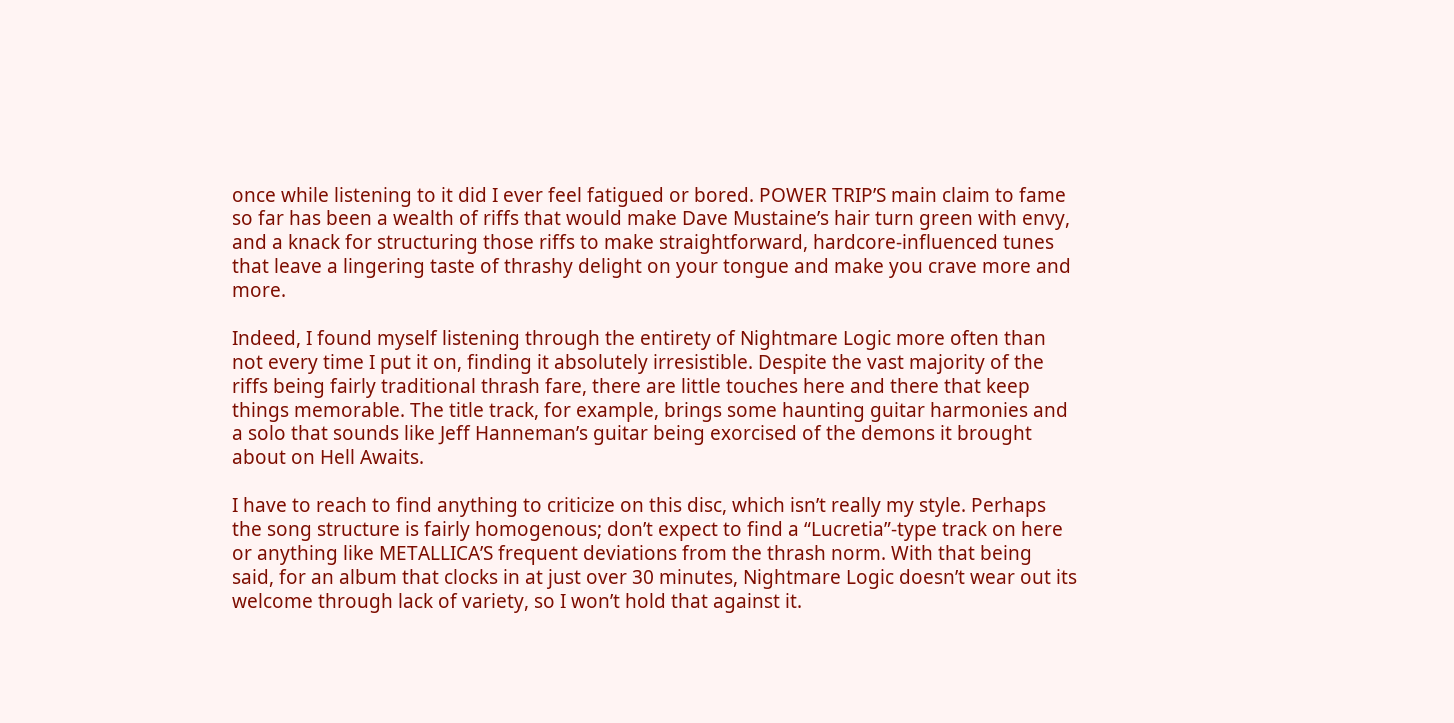once while listening to it did I ever feel fatigued or bored. POWER TRIP’S main claim to fame so far has been a wealth of riffs that would make Dave Mustaine’s hair turn green with envy, and a knack for structuring those riffs to make straightforward, hardcore-influenced tunes that leave a lingering taste of thrashy delight on your tongue and make you crave more and more.

Indeed, I found myself listening through the entirety of Nightmare Logic more often than not every time I put it on, finding it absolutely irresistible. Despite the vast majority of the riffs being fairly traditional thrash fare, there are little touches here and there that keep things memorable. The title track, for example, brings some haunting guitar harmonies and a solo that sounds like Jeff Hanneman’s guitar being exorcised of the demons it brought about on Hell Awaits.

I have to reach to find anything to criticize on this disc, which isn’t really my style. Perhaps the song structure is fairly homogenous; don’t expect to find a “Lucretia”-type track on here or anything like METALLICA’S frequent deviations from the thrash norm. With that being said, for an album that clocks in at just over 30 minutes, Nightmare Logic doesn’t wear out its welcome through lack of variety, so I won’t hold that against it.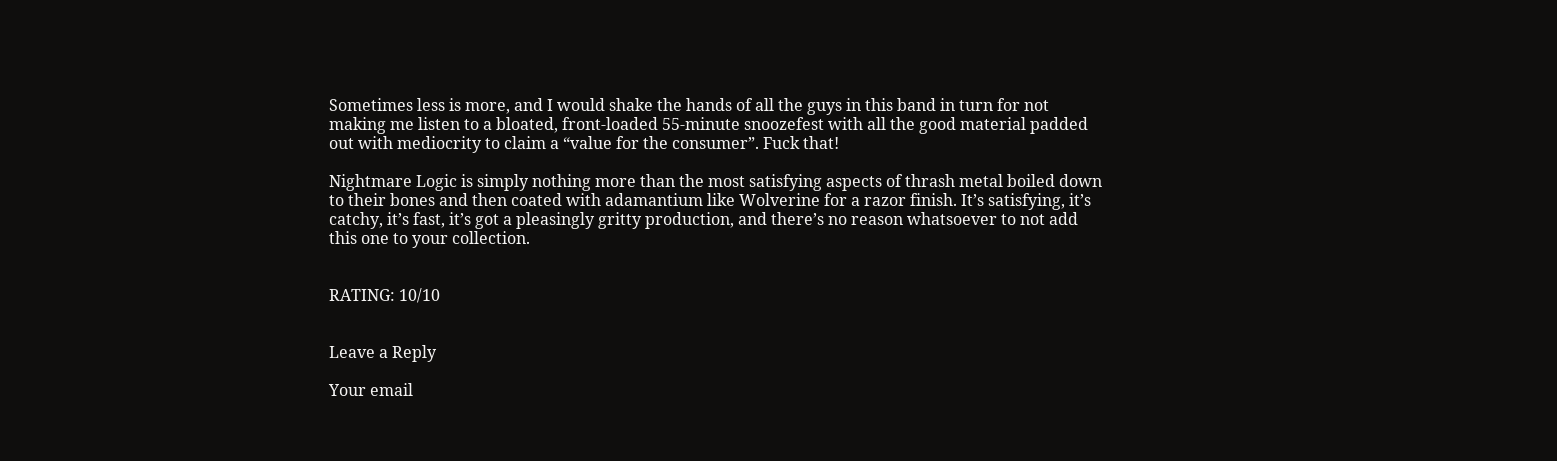Sometimes less is more, and I would shake the hands of all the guys in this band in turn for not making me listen to a bloated, front-loaded 55-minute snoozefest with all the good material padded out with mediocrity to claim a “value for the consumer”. Fuck that!

Nightmare Logic is simply nothing more than the most satisfying aspects of thrash metal boiled down to their bones and then coated with adamantium like Wolverine for a razor finish. It’s satisfying, it’s catchy, it’s fast, it’s got a pleasingly gritty production, and there’s no reason whatsoever to not add this one to your collection.


RATING: 10/10


Leave a Reply

Your email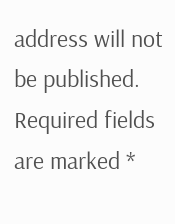address will not be published. Required fields are marked *